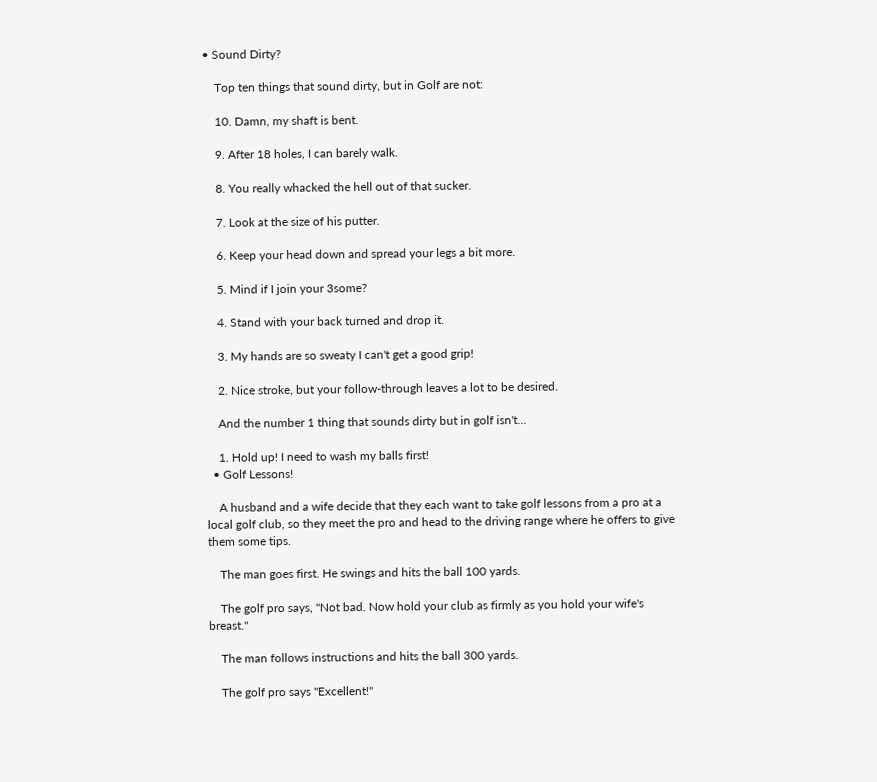• Sound Dirty?

    Top ten things that sound dirty, but in Golf are not:

    10. Damn, my shaft is bent.

    9. After 18 holes, I can barely walk.

    8. You really whacked the hell out of that sucker.

    7. Look at the size of his putter.

    6. Keep your head down and spread your legs a bit more.

    5. Mind if I join your 3some?

    4. Stand with your back turned and drop it.

    3. My hands are so sweaty I can't get a good grip!

    2. Nice stroke, but your follow-through leaves a lot to be desired.

    And the number 1 thing that sounds dirty but in golf isn't...

    1. Hold up! I need to wash my balls first!
  • Golf Lessons!

    A husband and a wife decide that they each want to take golf lessons from a pro at a local golf club, so they meet the pro and head to the driving range where he offers to give them some tips.

    The man goes first. He swings and hits the ball 100 yards.

    The golf pro says, "Not bad. Now hold your club as firmly as you hold your wife's breast."

    The man follows instructions and hits the ball 300 yards.

    The golf pro says "Excellent!"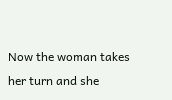Now the woman takes her turn and she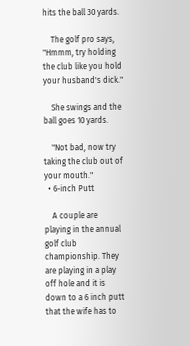hits the ball 30 yards.

    The golf pro says, "Hmmm, try holding the club like you hold your husband's dick."

    She swings and the ball goes 10 yards.

    "Not bad, now try taking the club out of your mouth."
  • 6-inch Putt

    A couple are playing in the annual golf club championship. They are playing in a play off hole and it is down to a 6 inch putt that the wife has to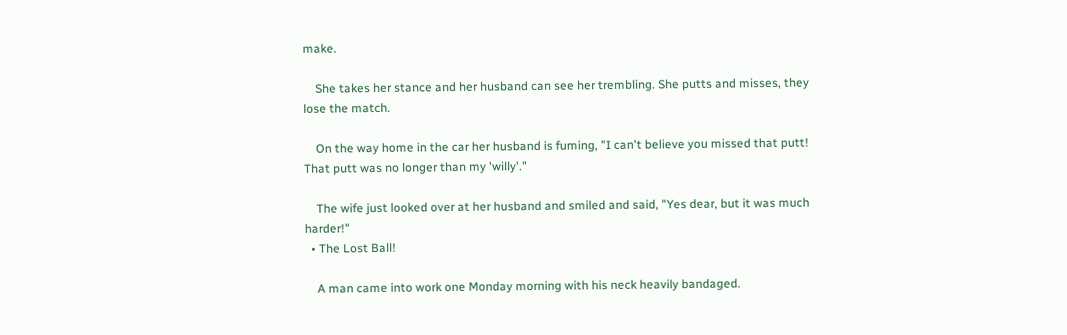make.

    She takes her stance and her husband can see her trembling. She putts and misses, they lose the match.

    On the way home in the car her husband is fuming, "I can't believe you missed that putt! That putt was no longer than my 'willy'."

    The wife just looked over at her husband and smiled and said, "Yes dear, but it was much harder!"
  • The Lost Ball!

    A man came into work one Monday morning with his neck heavily bandaged.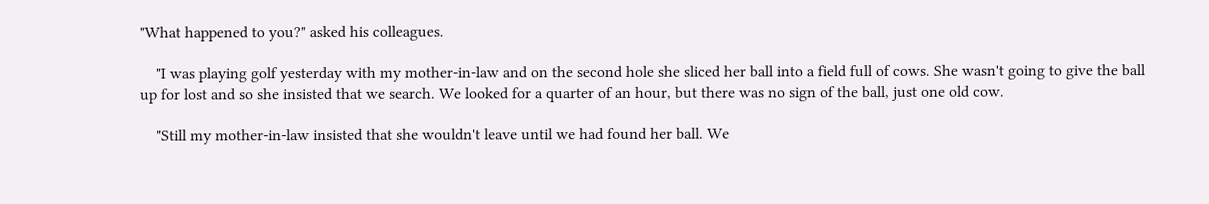"What happened to you?" asked his colleagues.

    "I was playing golf yesterday with my mother-in-law and on the second hole she sliced her ball into a field full of cows. She wasn't going to give the ball up for lost and so she insisted that we search. We looked for a quarter of an hour, but there was no sign of the ball, just one old cow.

    "Still my mother-in-law insisted that she wouldn't leave until we had found her ball. We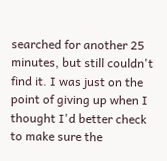searched for another 25 minutes, but still couldn't find it. I was just on the point of giving up when I thought I'd better check to make sure the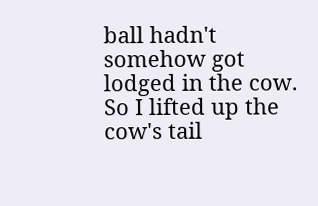ball hadn't somehow got lodged in the cow. So I lifted up the cow's tail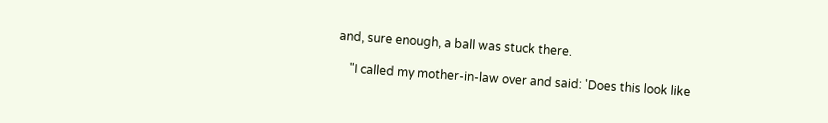and, sure enough, a ball was stuck there.

    "I called my mother-in-law over and said: 'Does this look like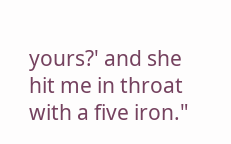yours?' and she hit me in throat with a five iron."